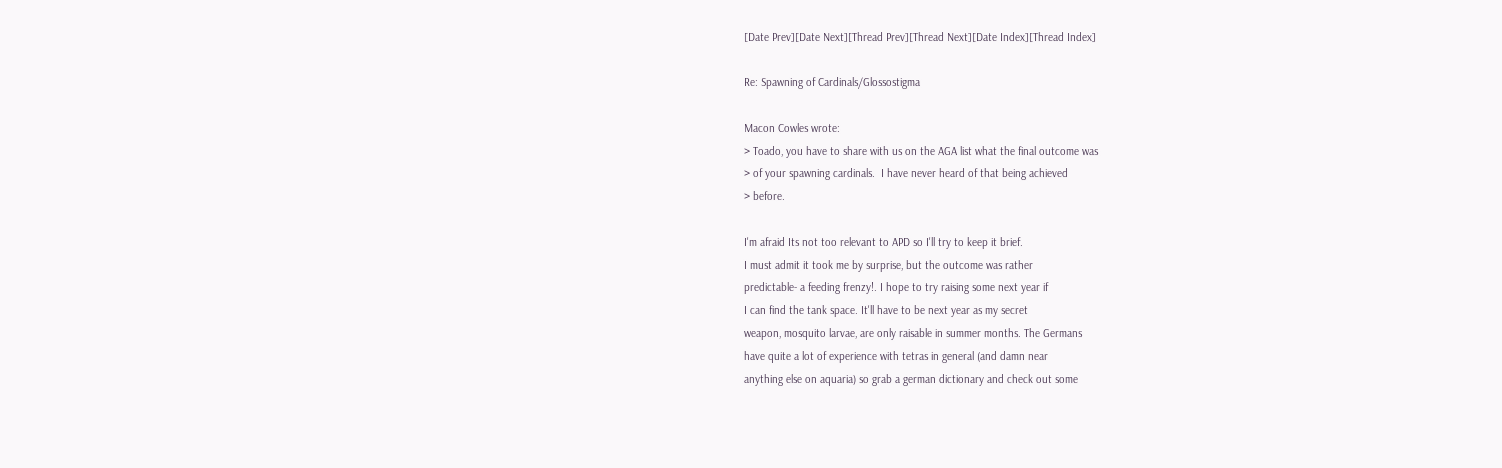[Date Prev][Date Next][Thread Prev][Thread Next][Date Index][Thread Index]

Re: Spawning of Cardinals/Glossostigma

Macon Cowles wrote:
> Toado, you have to share with us on the AGA list what the final outcome was
> of your spawning cardinals.  I have never heard of that being achieved
> before.

I'm afraid Its not too relevant to APD so I'll try to keep it brief.
I must admit it took me by surprise, but the outcome was rather
predictable- a feeding frenzy!. I hope to try raising some next year if
I can find the tank space. It'll have to be next year as my secret
weapon, mosquito larvae, are only raisable in summer months. The Germans
have quite a lot of experience with tetras in general (and damn near
anything else on aquaria) so grab a german dictionary and check out some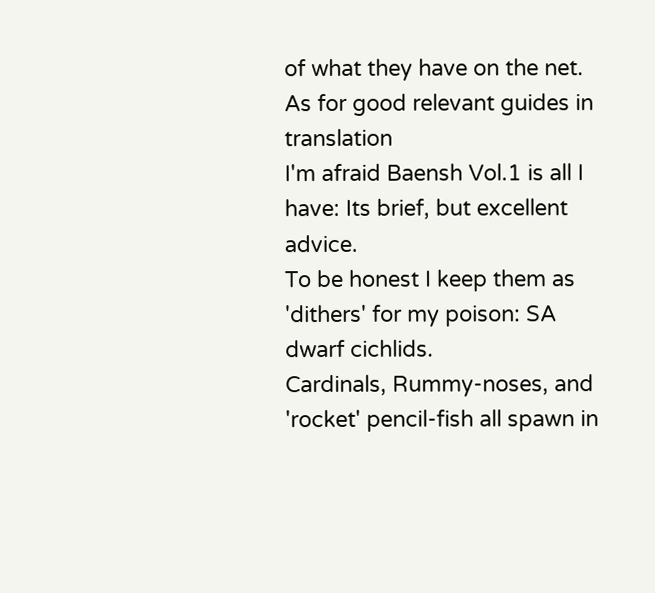of what they have on the net. As for good relevant guides in translation
I'm afraid Baensh Vol.1 is all I have: Its brief, but excellent advice.
To be honest I keep them as 'dithers' for my poison: SA dwarf cichlids.
Cardinals, Rummy-noses, and 'rocket' pencil-fish all spawn in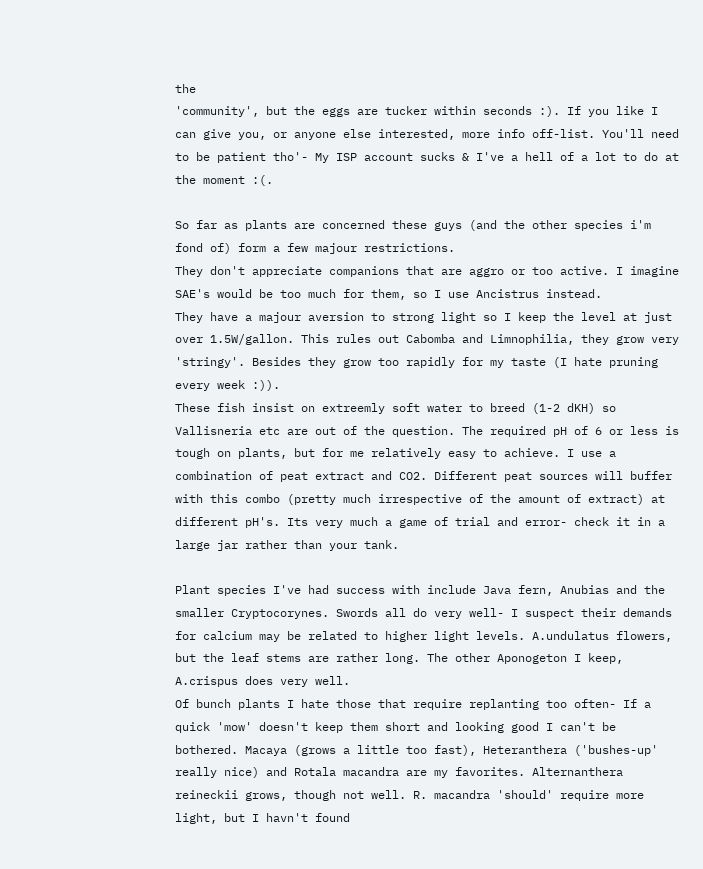the
'community', but the eggs are tucker within seconds :). If you like I
can give you, or anyone else interested, more info off-list. You'll need
to be patient tho'- My ISP account sucks & I've a hell of a lot to do at
the moment :(.

So far as plants are concerned these guys (and the other species i'm
fond of) form a few majour restrictions.
They don't appreciate companions that are aggro or too active. I imagine
SAE's would be too much for them, so I use Ancistrus instead.
They have a majour aversion to strong light so I keep the level at just
over 1.5W/gallon. This rules out Cabomba and Limnophilia, they grow very
'stringy'. Besides they grow too rapidly for my taste (I hate pruning
every week :)).
These fish insist on extreemly soft water to breed (1-2 dKH) so
Vallisneria etc are out of the question. The required pH of 6 or less is
tough on plants, but for me relatively easy to achieve. I use a
combination of peat extract and CO2. Different peat sources will buffer
with this combo (pretty much irrespective of the amount of extract) at
different pH's. Its very much a game of trial and error- check it in a
large jar rather than your tank.

Plant species I've had success with include Java fern, Anubias and the
smaller Cryptocorynes. Swords all do very well- I suspect their demands
for calcium may be related to higher light levels. A.undulatus flowers,
but the leaf stems are rather long. The other Aponogeton I keep,
A.crispus does very well.
Of bunch plants I hate those that require replanting too often- If a
quick 'mow' doesn't keep them short and looking good I can't be
bothered. Macaya (grows a little too fast), Heteranthera ('bushes-up'
really nice) and Rotala macandra are my favorites. Alternanthera
reineckii grows, though not well. R. macandra 'should' require more
light, but I havn't found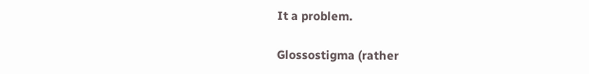It a problem.

Glossostigma (rather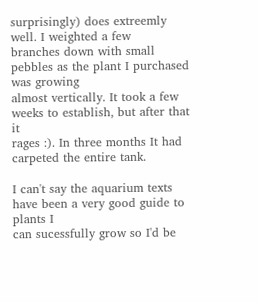surprisingly) does extreemly well. I weighted a few
branches down with small pebbles as the plant I purchased was growing
almost vertically. It took a few weeks to establish, but after that it
rages :). In three months It had carpeted the entire tank.

I can't say the aquarium texts have been a very good guide to plants I
can sucessfully grow so I'd be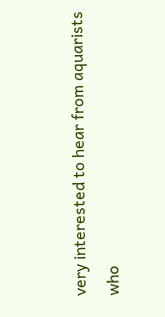very interested to hear from aquarists
who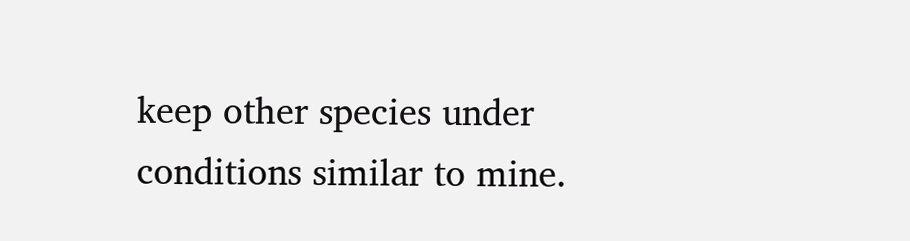keep other species under conditions similar to mine.